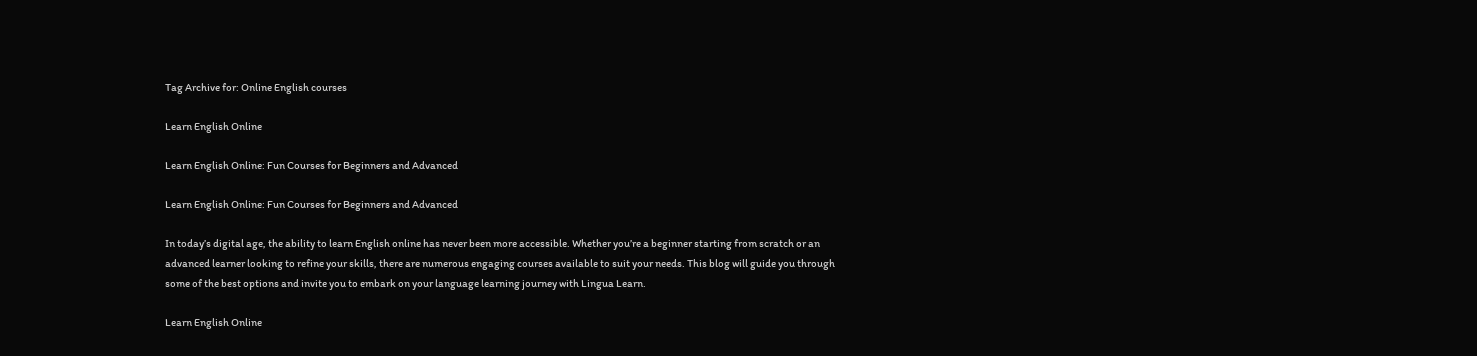Tag Archive for: Online English courses

Learn English Online

Learn English Online: Fun Courses for Beginners and Advanced

Learn English Online: Fun Courses for Beginners and Advanced

In today’s digital age, the ability to learn English online has never been more accessible. Whether you’re a beginner starting from scratch or an advanced learner looking to refine your skills, there are numerous engaging courses available to suit your needs. This blog will guide you through some of the best options and invite you to embark on your language learning journey with Lingua Learn.

Learn English Online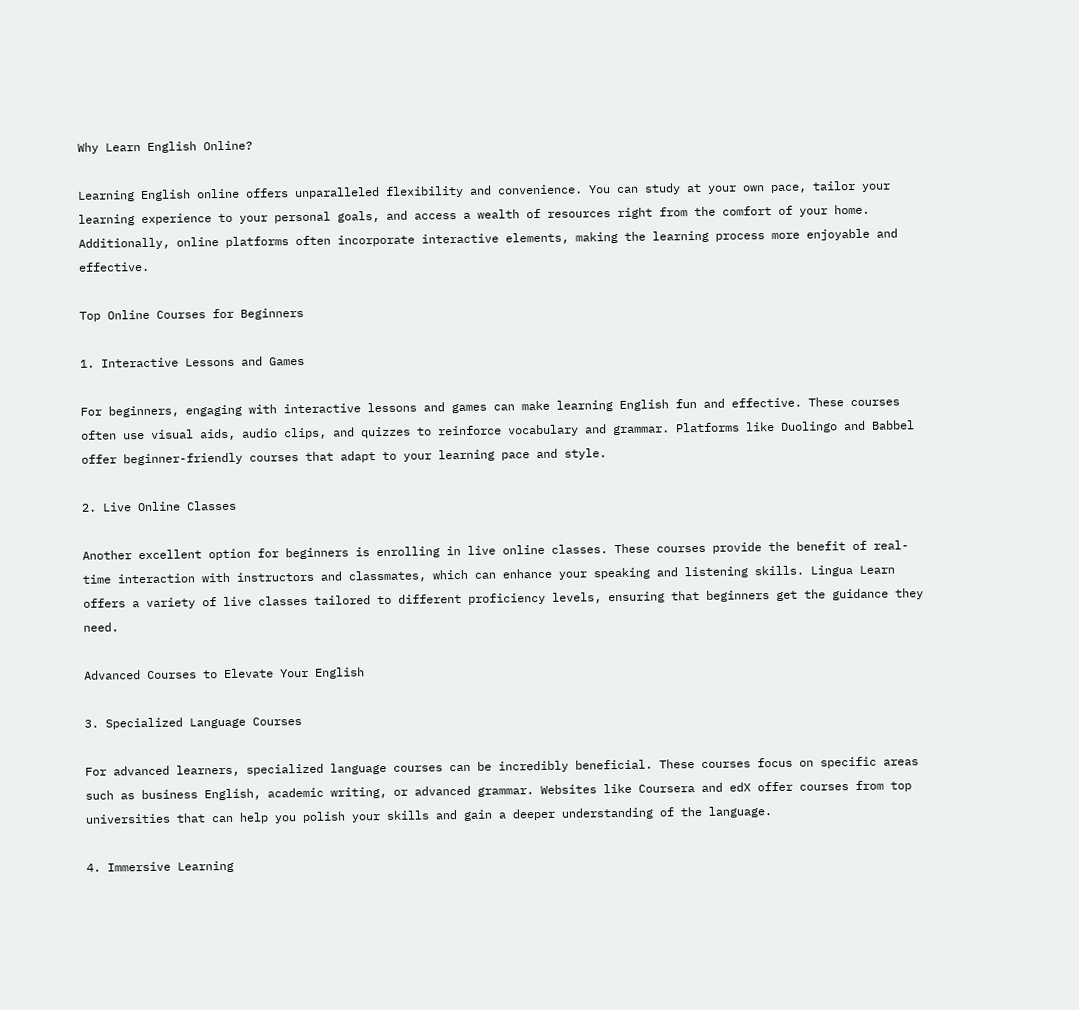Why Learn English Online?

Learning English online offers unparalleled flexibility and convenience. You can study at your own pace, tailor your learning experience to your personal goals, and access a wealth of resources right from the comfort of your home. Additionally, online platforms often incorporate interactive elements, making the learning process more enjoyable and effective.

Top Online Courses for Beginners

1. Interactive Lessons and Games

For beginners, engaging with interactive lessons and games can make learning English fun and effective. These courses often use visual aids, audio clips, and quizzes to reinforce vocabulary and grammar. Platforms like Duolingo and Babbel offer beginner-friendly courses that adapt to your learning pace and style.

2. Live Online Classes

Another excellent option for beginners is enrolling in live online classes. These courses provide the benefit of real-time interaction with instructors and classmates, which can enhance your speaking and listening skills. Lingua Learn offers a variety of live classes tailored to different proficiency levels, ensuring that beginners get the guidance they need.

Advanced Courses to Elevate Your English

3. Specialized Language Courses

For advanced learners, specialized language courses can be incredibly beneficial. These courses focus on specific areas such as business English, academic writing, or advanced grammar. Websites like Coursera and edX offer courses from top universities that can help you polish your skills and gain a deeper understanding of the language.

4. Immersive Learning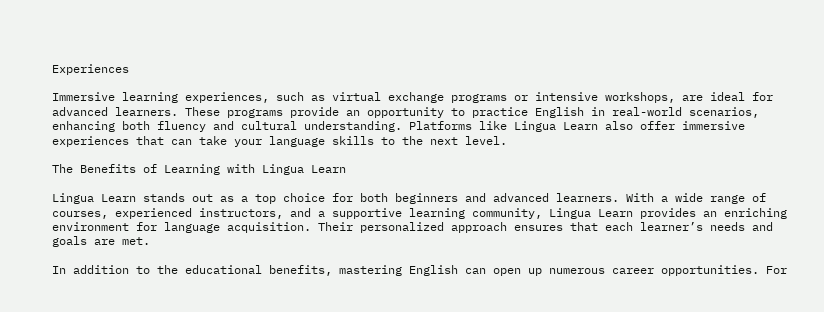Experiences

Immersive learning experiences, such as virtual exchange programs or intensive workshops, are ideal for advanced learners. These programs provide an opportunity to practice English in real-world scenarios, enhancing both fluency and cultural understanding. Platforms like Lingua Learn also offer immersive experiences that can take your language skills to the next level.

The Benefits of Learning with Lingua Learn

Lingua Learn stands out as a top choice for both beginners and advanced learners. With a wide range of courses, experienced instructors, and a supportive learning community, Lingua Learn provides an enriching environment for language acquisition. Their personalized approach ensures that each learner’s needs and goals are met.

In addition to the educational benefits, mastering English can open up numerous career opportunities. For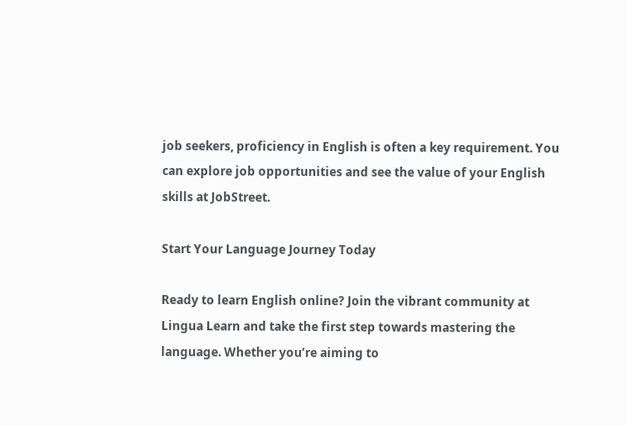job seekers, proficiency in English is often a key requirement. You can explore job opportunities and see the value of your English skills at JobStreet.

Start Your Language Journey Today

Ready to learn English online? Join the vibrant community at Lingua Learn and take the first step towards mastering the language. Whether you’re aiming to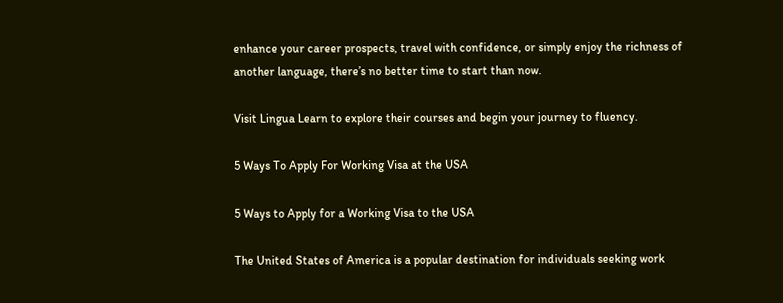enhance your career prospects, travel with confidence, or simply enjoy the richness of another language, there’s no better time to start than now.

Visit Lingua Learn to explore their courses and begin your journey to fluency.

5 Ways To Apply For Working Visa at the USA

5 Ways to Apply for a Working Visa to the USA

The United States of America is a popular destination for individuals seeking work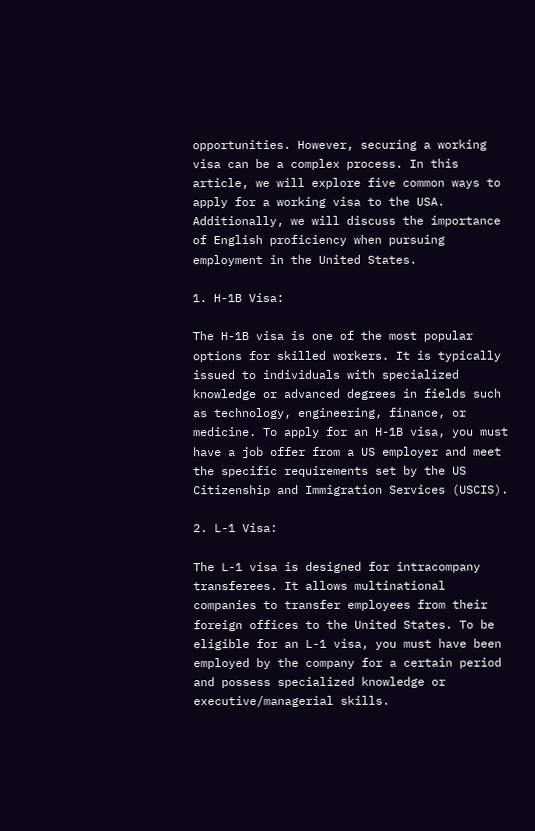opportunities. However, securing a working visa can be a complex process. In this article, we will explore five common ways to apply for a working visa to the USA. Additionally, we will discuss the importance of English proficiency when pursuing employment in the United States.

1. H-1B Visa:

The H-1B visa is one of the most popular options for skilled workers. It is typically issued to individuals with specialized knowledge or advanced degrees in fields such as technology, engineering, finance, or medicine. To apply for an H-1B visa, you must have a job offer from a US employer and meet the specific requirements set by the US Citizenship and Immigration Services (USCIS).

2. L-1 Visa:

The L-1 visa is designed for intracompany transferees. It allows multinational companies to transfer employees from their foreign offices to the United States. To be eligible for an L-1 visa, you must have been employed by the company for a certain period and possess specialized knowledge or executive/managerial skills.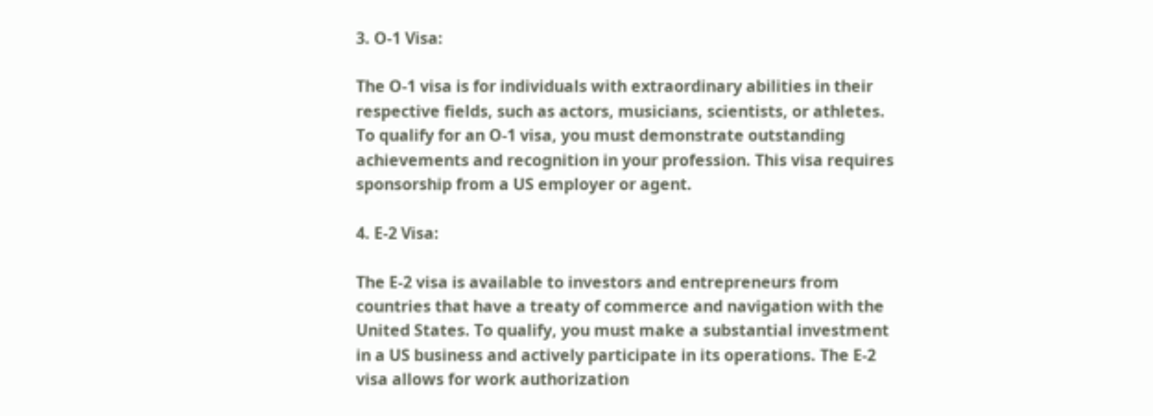3. O-1 Visa:

The O-1 visa is for individuals with extraordinary abilities in their respective fields, such as actors, musicians, scientists, or athletes. To qualify for an O-1 visa, you must demonstrate outstanding achievements and recognition in your profession. This visa requires sponsorship from a US employer or agent.

4. E-2 Visa:

The E-2 visa is available to investors and entrepreneurs from countries that have a treaty of commerce and navigation with the United States. To qualify, you must make a substantial investment in a US business and actively participate in its operations. The E-2 visa allows for work authorization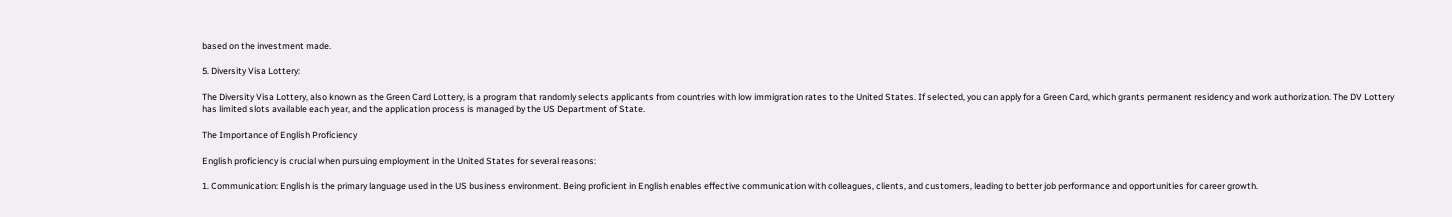based on the investment made.

5. Diversity Visa Lottery:

The Diversity Visa Lottery, also known as the Green Card Lottery, is a program that randomly selects applicants from countries with low immigration rates to the United States. If selected, you can apply for a Green Card, which grants permanent residency and work authorization. The DV Lottery has limited slots available each year, and the application process is managed by the US Department of State.

The Importance of English Proficiency

English proficiency is crucial when pursuing employment in the United States for several reasons:

1. Communication: English is the primary language used in the US business environment. Being proficient in English enables effective communication with colleagues, clients, and customers, leading to better job performance and opportunities for career growth.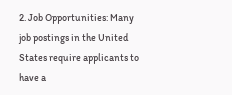2. Job Opportunities: Many job postings in the United States require applicants to have a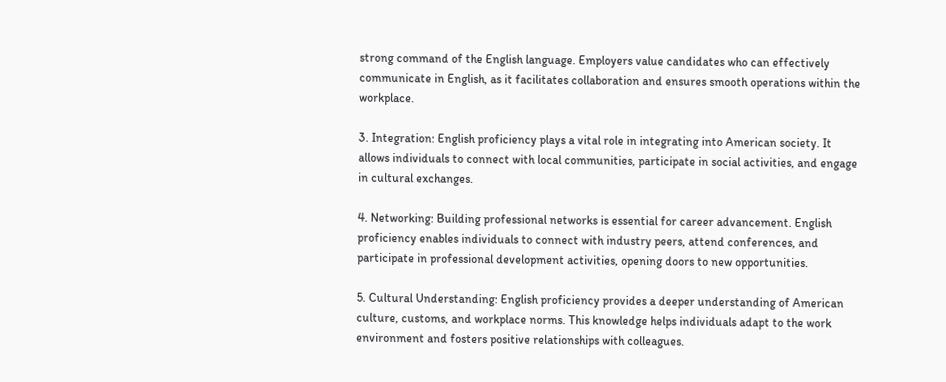strong command of the English language. Employers value candidates who can effectively communicate in English, as it facilitates collaboration and ensures smooth operations within the workplace.

3. Integration: English proficiency plays a vital role in integrating into American society. It allows individuals to connect with local communities, participate in social activities, and engage in cultural exchanges.

4. Networking: Building professional networks is essential for career advancement. English proficiency enables individuals to connect with industry peers, attend conferences, and participate in professional development activities, opening doors to new opportunities.

5. Cultural Understanding: English proficiency provides a deeper understanding of American culture, customs, and workplace norms. This knowledge helps individuals adapt to the work environment and fosters positive relationships with colleagues.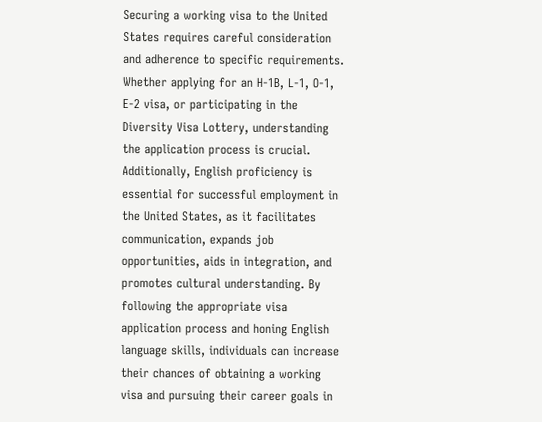Securing a working visa to the United States requires careful consideration and adherence to specific requirements. Whether applying for an H-1B, L-1, O-1, E-2 visa, or participating in the Diversity Visa Lottery, understanding the application process is crucial. Additionally, English proficiency is essential for successful employment in the United States, as it facilitates communication, expands job opportunities, aids in integration, and promotes cultural understanding. By following the appropriate visa application process and honing English language skills, individuals can increase their chances of obtaining a working visa and pursuing their career goals in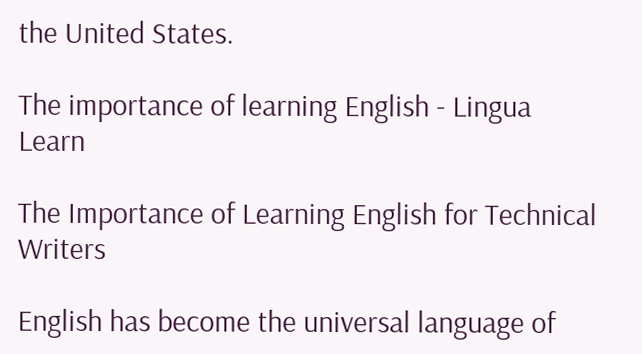the United States.

The importance of learning English - Lingua Learn

The Importance of Learning English for Technical Writers

English has become the universal language of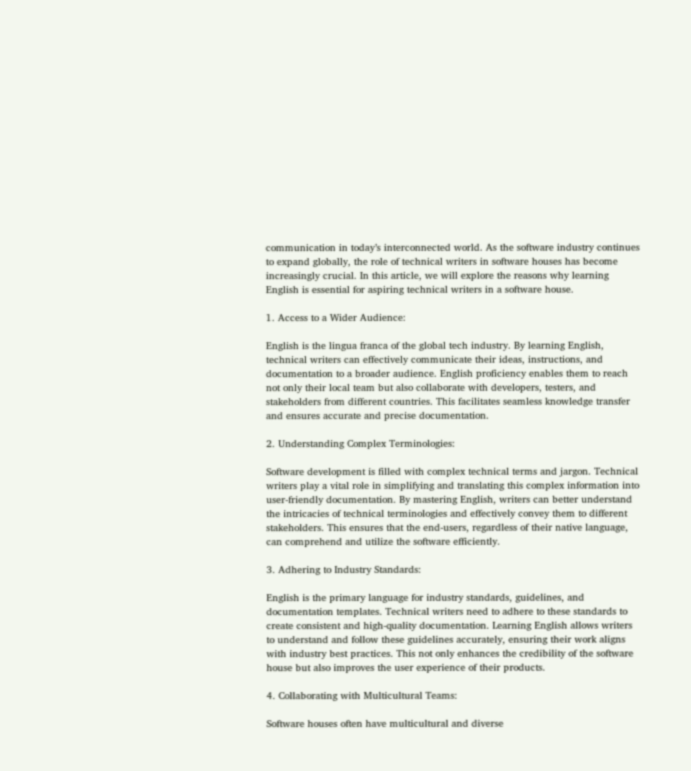communication in today’s interconnected world. As the software industry continues to expand globally, the role of technical writers in software houses has become increasingly crucial. In this article, we will explore the reasons why learning English is essential for aspiring technical writers in a software house.

1. Access to a Wider Audience:

English is the lingua franca of the global tech industry. By learning English, technical writers can effectively communicate their ideas, instructions, and documentation to a broader audience. English proficiency enables them to reach not only their local team but also collaborate with developers, testers, and stakeholders from different countries. This facilitates seamless knowledge transfer and ensures accurate and precise documentation.

2. Understanding Complex Terminologies:

Software development is filled with complex technical terms and jargon. Technical writers play a vital role in simplifying and translating this complex information into user-friendly documentation. By mastering English, writers can better understand the intricacies of technical terminologies and effectively convey them to different stakeholders. This ensures that the end-users, regardless of their native language, can comprehend and utilize the software efficiently.

3. Adhering to Industry Standards:

English is the primary language for industry standards, guidelines, and documentation templates. Technical writers need to adhere to these standards to create consistent and high-quality documentation. Learning English allows writers to understand and follow these guidelines accurately, ensuring their work aligns with industry best practices. This not only enhances the credibility of the software house but also improves the user experience of their products.

4. Collaborating with Multicultural Teams:

Software houses often have multicultural and diverse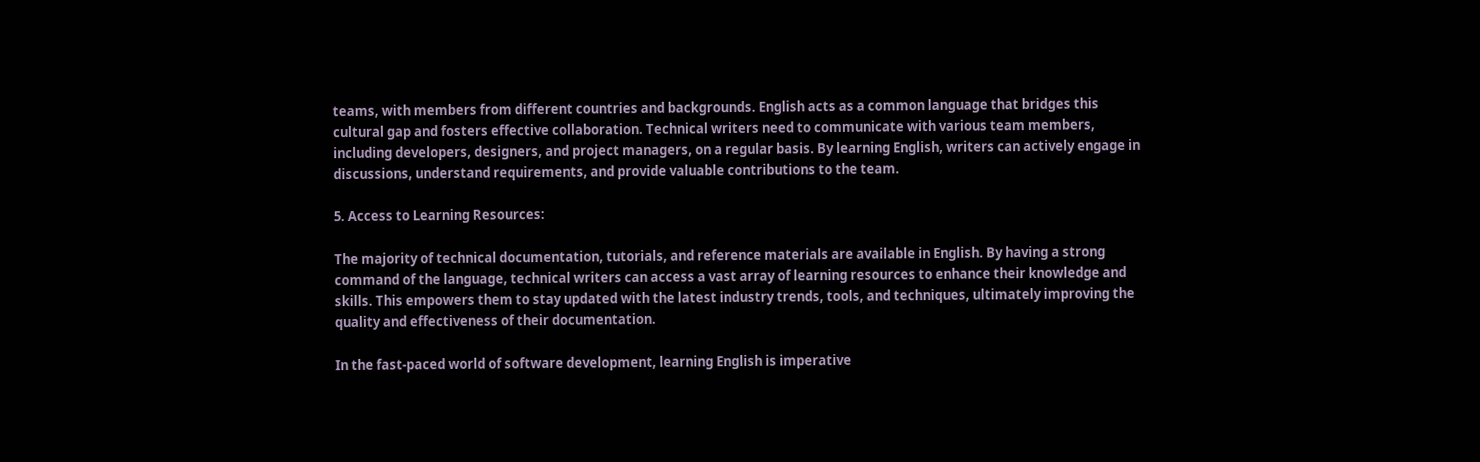teams, with members from different countries and backgrounds. English acts as a common language that bridges this cultural gap and fosters effective collaboration. Technical writers need to communicate with various team members, including developers, designers, and project managers, on a regular basis. By learning English, writers can actively engage in discussions, understand requirements, and provide valuable contributions to the team.

5. Access to Learning Resources:

The majority of technical documentation, tutorials, and reference materials are available in English. By having a strong command of the language, technical writers can access a vast array of learning resources to enhance their knowledge and skills. This empowers them to stay updated with the latest industry trends, tools, and techniques, ultimately improving the quality and effectiveness of their documentation.

In the fast-paced world of software development, learning English is imperative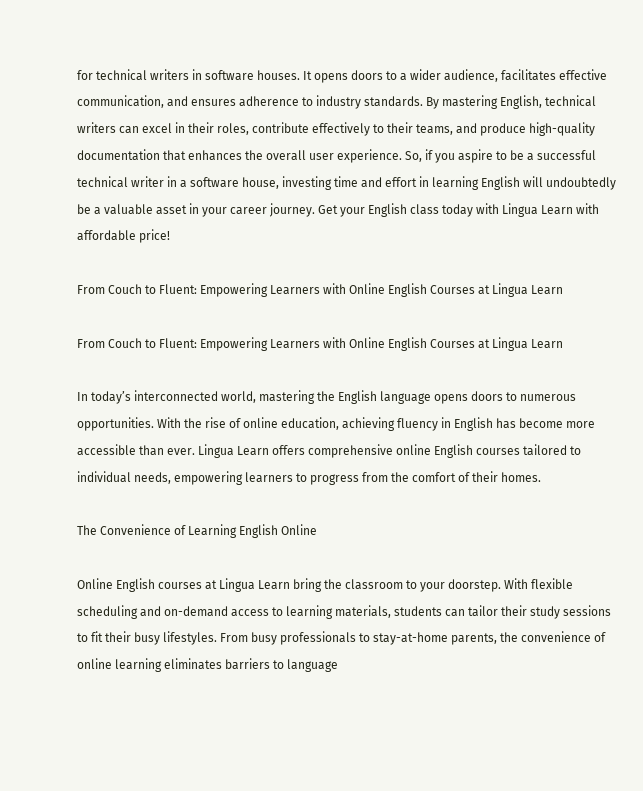for technical writers in software houses. It opens doors to a wider audience, facilitates effective communication, and ensures adherence to industry standards. By mastering English, technical writers can excel in their roles, contribute effectively to their teams, and produce high-quality documentation that enhances the overall user experience. So, if you aspire to be a successful technical writer in a software house, investing time and effort in learning English will undoubtedly be a valuable asset in your career journey. Get your English class today with Lingua Learn with affordable price!

From Couch to Fluent: Empowering Learners with Online English Courses at Lingua Learn

From Couch to Fluent: Empowering Learners with Online English Courses at Lingua Learn

In today’s interconnected world, mastering the English language opens doors to numerous opportunities. With the rise of online education, achieving fluency in English has become more accessible than ever. Lingua Learn offers comprehensive online English courses tailored to individual needs, empowering learners to progress from the comfort of their homes.

The Convenience of Learning English Online

Online English courses at Lingua Learn bring the classroom to your doorstep. With flexible scheduling and on-demand access to learning materials, students can tailor their study sessions to fit their busy lifestyles. From busy professionals to stay-at-home parents, the convenience of online learning eliminates barriers to language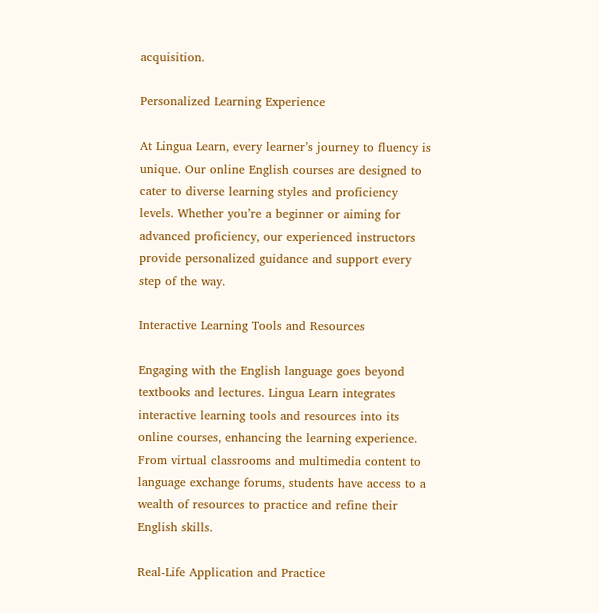acquisition.

Personalized Learning Experience

At Lingua Learn, every learner’s journey to fluency is unique. Our online English courses are designed to cater to diverse learning styles and proficiency levels. Whether you’re a beginner or aiming for advanced proficiency, our experienced instructors provide personalized guidance and support every step of the way.

Interactive Learning Tools and Resources

Engaging with the English language goes beyond textbooks and lectures. Lingua Learn integrates interactive learning tools and resources into its online courses, enhancing the learning experience. From virtual classrooms and multimedia content to language exchange forums, students have access to a wealth of resources to practice and refine their English skills.

Real-Life Application and Practice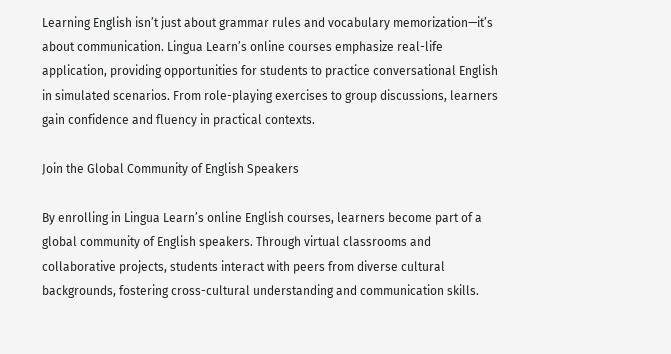Learning English isn’t just about grammar rules and vocabulary memorization—it’s about communication. Lingua Learn’s online courses emphasize real-life application, providing opportunities for students to practice conversational English in simulated scenarios. From role-playing exercises to group discussions, learners gain confidence and fluency in practical contexts.

Join the Global Community of English Speakers

By enrolling in Lingua Learn’s online English courses, learners become part of a global community of English speakers. Through virtual classrooms and collaborative projects, students interact with peers from diverse cultural backgrounds, fostering cross-cultural understanding and communication skills.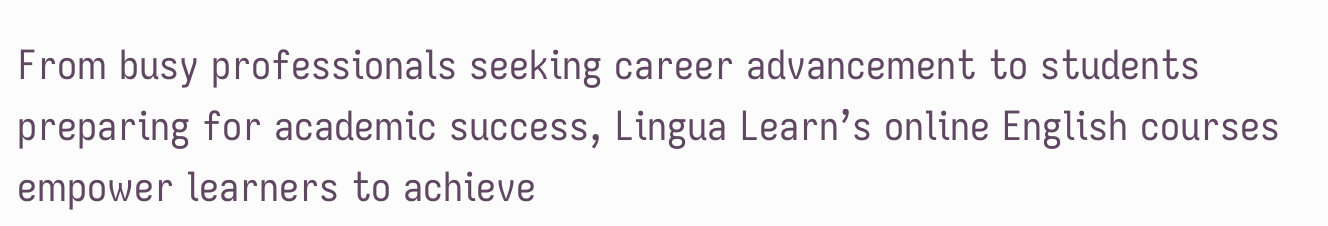From busy professionals seeking career advancement to students preparing for academic success, Lingua Learn’s online English courses empower learners to achieve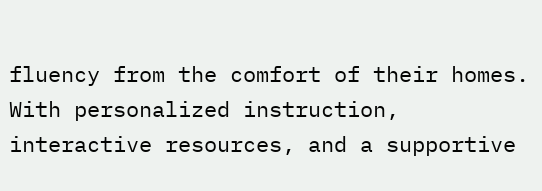fluency from the comfort of their homes. With personalized instruction, interactive resources, and a supportive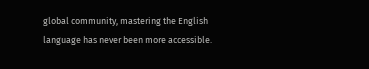global community, mastering the English language has never been more accessible.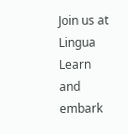Join us at Lingua Learn and embark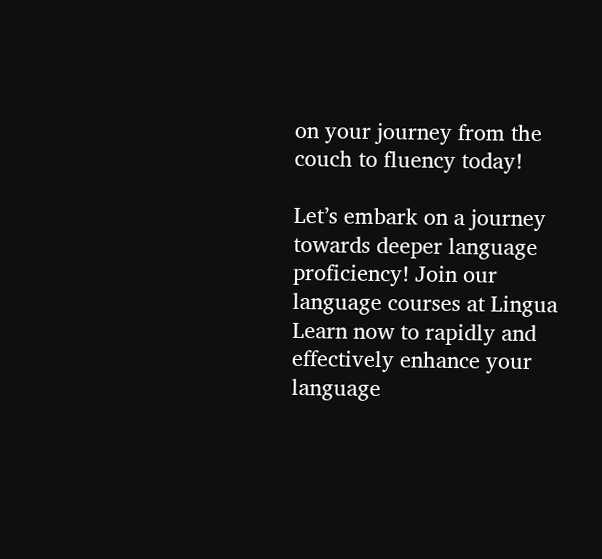on your journey from the couch to fluency today!

Let’s embark on a journey towards deeper language proficiency! Join our language courses at Lingua Learn now to rapidly and effectively enhance your language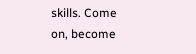skills. Come on, become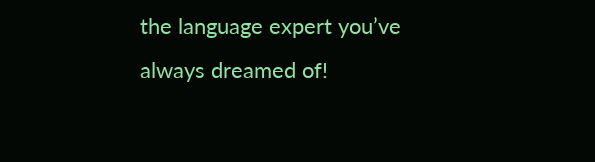the language expert you’ve always dreamed of!